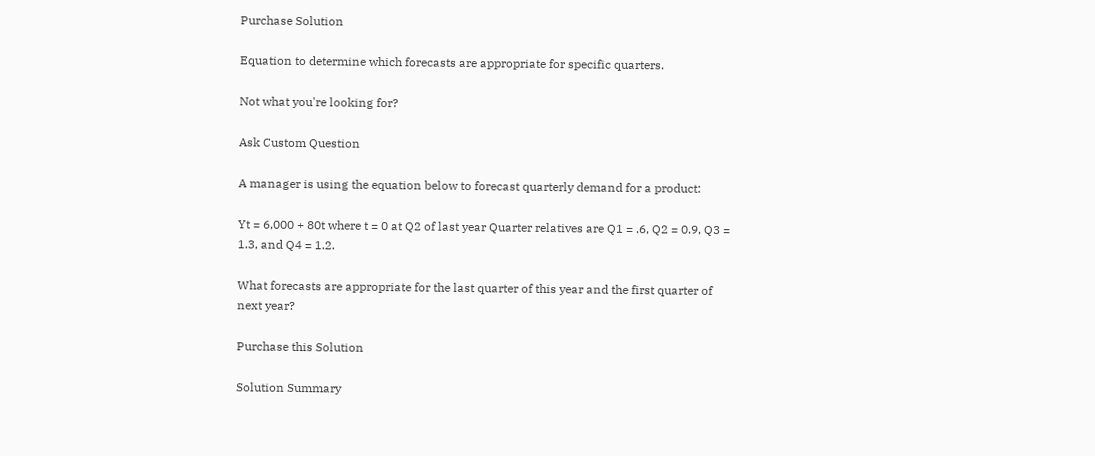Purchase Solution

Equation to determine which forecasts are appropriate for specific quarters.

Not what you're looking for?

Ask Custom Question

A manager is using the equation below to forecast quarterly demand for a product:

Yt = 6,000 + 80t where t = 0 at Q2 of last year Quarter relatives are Q1 = .6, Q2 = 0.9, Q3 = 1.3, and Q4 = 1.2.

What forecasts are appropriate for the last quarter of this year and the first quarter of next year?

Purchase this Solution

Solution Summary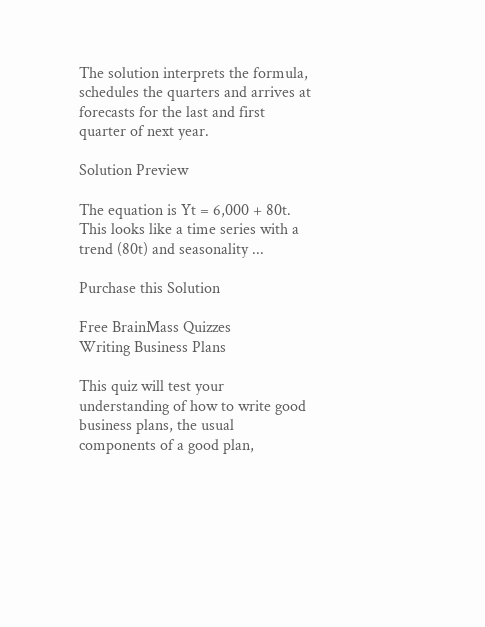The solution interprets the formula, schedules the quarters and arrives at forecasts for the last and first quarter of next year.

Solution Preview

The equation is Yt = 6,000 + 80t. This looks like a time series with a trend (80t) and seasonality ...

Purchase this Solution

Free BrainMass Quizzes
Writing Business Plans

This quiz will test your understanding of how to write good business plans, the usual components of a good plan,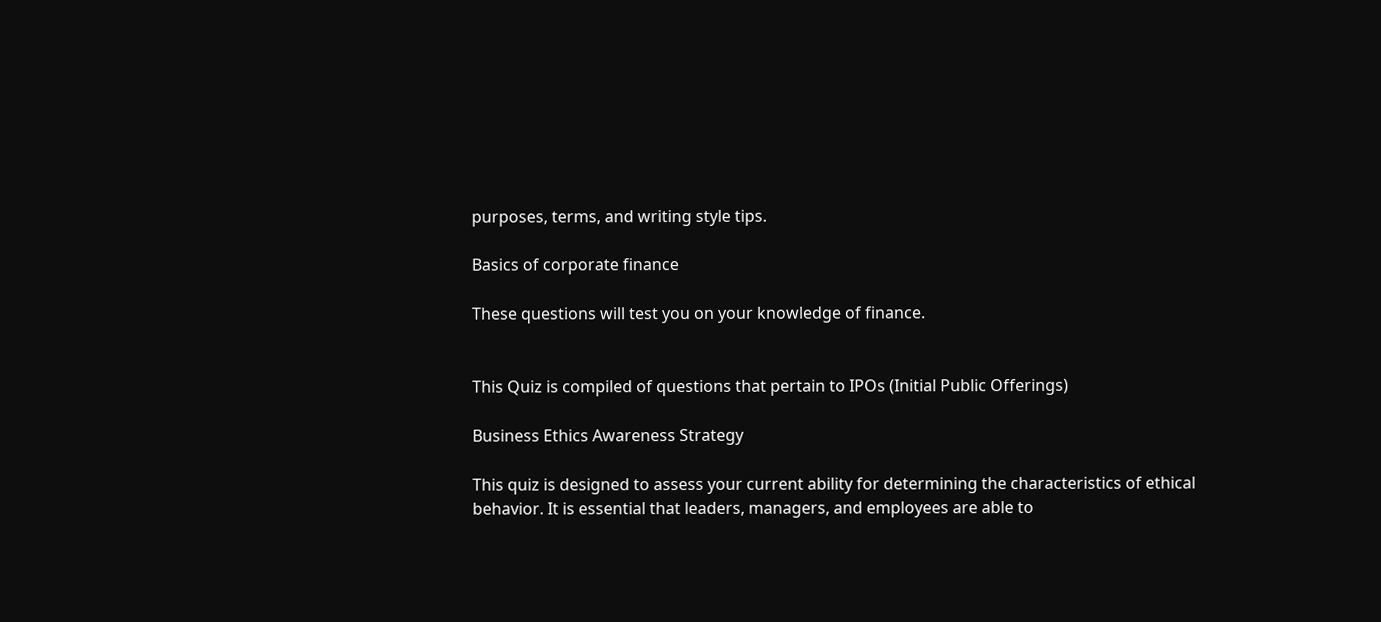purposes, terms, and writing style tips.

Basics of corporate finance

These questions will test you on your knowledge of finance.


This Quiz is compiled of questions that pertain to IPOs (Initial Public Offerings)

Business Ethics Awareness Strategy

This quiz is designed to assess your current ability for determining the characteristics of ethical behavior. It is essential that leaders, managers, and employees are able to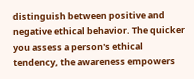distinguish between positive and negative ethical behavior. The quicker you assess a person's ethical tendency, the awareness empowers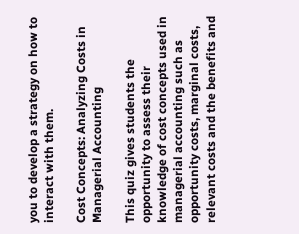you to develop a strategy on how to interact with them.

Cost Concepts: Analyzing Costs in Managerial Accounting

This quiz gives students the opportunity to assess their knowledge of cost concepts used in managerial accounting such as opportunity costs, marginal costs, relevant costs and the benefits and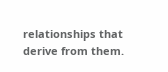relationships that derive from them.